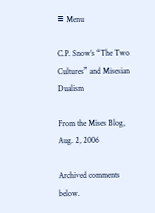≡ Menu

C.P. Snow’s “The Two Cultures” and Misesian Dualism

From the Mises Blog, Aug. 2, 2006

Archived comments below.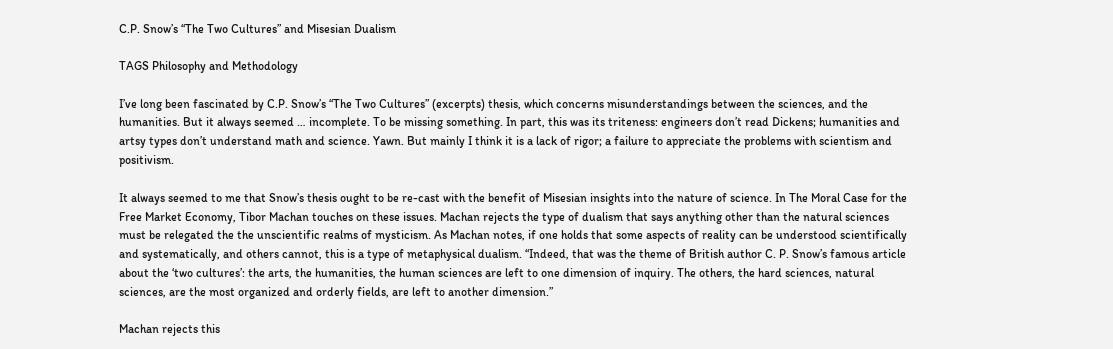C.P. Snow’s “The Two Cultures” and Misesian Dualism

TAGS Philosophy and Methodology

I’ve long been fascinated by C.P. Snow’s “The Two Cultures” (excerpts) thesis, which concerns misunderstandings between the sciences, and the humanities. But it always seemed … incomplete. To be missing something. In part, this was its triteness: engineers don’t read Dickens; humanities and artsy types don’t understand math and science. Yawn. But mainly I think it is a lack of rigor; a failure to appreciate the problems with scientism and positivism.

It always seemed to me that Snow’s thesis ought to be re-cast with the benefit of Misesian insights into the nature of science. In The Moral Case for the Free Market Economy, Tibor Machan touches on these issues. Machan rejects the type of dualism that says anything other than the natural sciences must be relegated the the unscientific realms of mysticism. As Machan notes, if one holds that some aspects of reality can be understood scientifically and systematically, and others cannot, this is a type of metaphysical dualism. “Indeed, that was the theme of British author C. P. Snow’s famous article about the ‘two cultures’: the arts, the humanities, the human sciences are left to one dimension of inquiry. The others, the hard sciences, natural sciences, are the most organized and orderly fields, are left to another dimension.”

Machan rejects this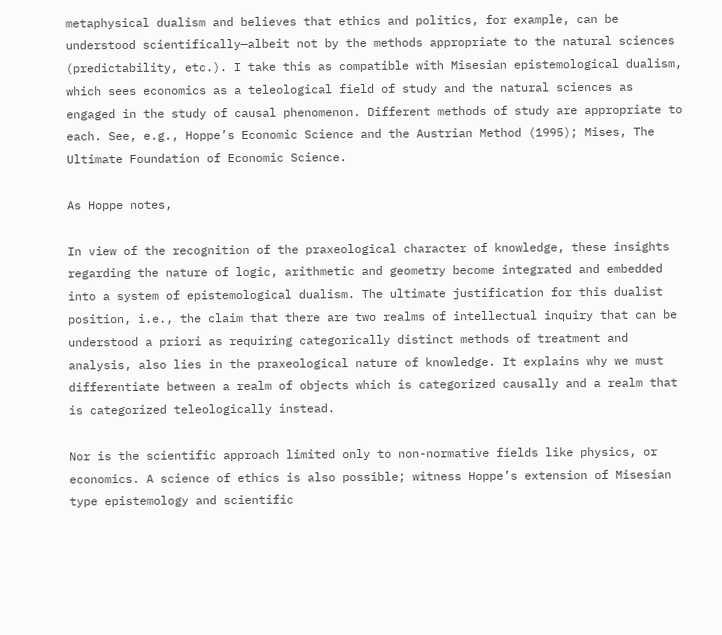metaphysical dualism and believes that ethics and politics, for example, can be understood scientifically—albeit not by the methods appropriate to the natural sciences (predictability, etc.). I take this as compatible with Misesian epistemological dualism, which sees economics as a teleological field of study and the natural sciences as engaged in the study of causal phenomenon. Different methods of study are appropriate to each. See, e.g., Hoppe’s Economic Science and the Austrian Method (1995); Mises, The Ultimate Foundation of Economic Science.

As Hoppe notes,

In view of the recognition of the praxeological character of knowledge, these insights regarding the nature of logic, arithmetic and geometry become integrated and embedded into a system of epistemological dualism. The ultimate justification for this dualist position, i.e., the claim that there are two realms of intellectual inquiry that can be understood a priori as requiring categorically distinct methods of treatment and analysis, also lies in the praxeological nature of knowledge. It explains why we must differentiate between a realm of objects which is categorized causally and a realm that is categorized teleologically instead.

Nor is the scientific approach limited only to non-normative fields like physics, or economics. A science of ethics is also possible; witness Hoppe’s extension of Misesian type epistemology and scientific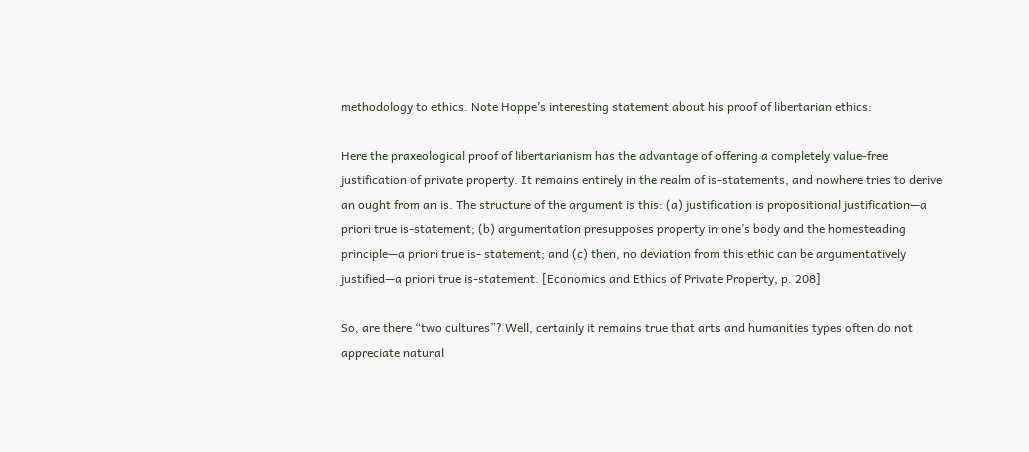methodology to ethics. Note Hoppe’s interesting statement about his proof of libertarian ethics:

Here the praxeological proof of libertarianism has the advantage of offering a completely value-free justification of private property. It remains entirely in the realm of is-statements, and nowhere tries to derive an ought from an is. The structure of the argument is this: (a) justification is propositional justification—a priori true is-statement; (b) argumentation presupposes property in one’s body and the homesteading principle—a priori true is- statement; and (c) then, no deviation from this ethic can be argumentatively justified—a priori true is-statement. [Economics and Ethics of Private Property, p. 208]

So, are there “two cultures”? Well, certainly it remains true that arts and humanities types often do not appreciate natural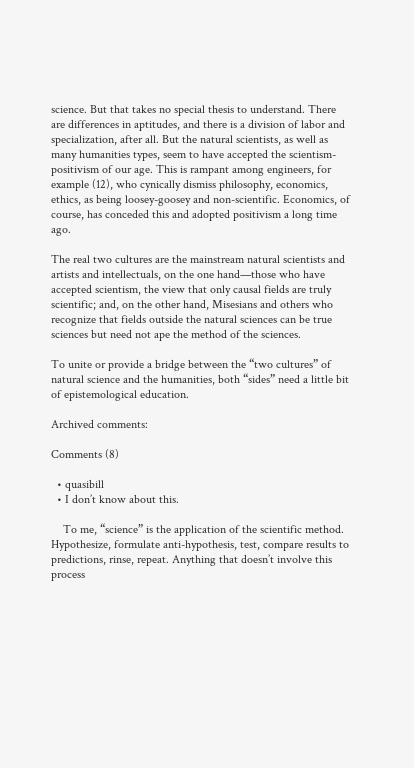science. But that takes no special thesis to understand. There are differences in aptitudes, and there is a division of labor and specialization, after all. But the natural scientists, as well as many humanities types, seem to have accepted the scientism-positivism of our age. This is rampant among engineers, for example (12), who cynically dismiss philosophy, economics, ethics, as being loosey-goosey and non-scientific. Economics, of course, has conceded this and adopted positivism a long time ago.

The real two cultures are the mainstream natural scientists and artists and intellectuals, on the one hand—those who have accepted scientism, the view that only causal fields are truly scientific; and, on the other hand, Misesians and others who recognize that fields outside the natural sciences can be true sciences but need not ape the method of the sciences.

To unite or provide a bridge between the “two cultures” of natural science and the humanities, both “sides” need a little bit of epistemological education.

Archived comments:

Comments (8)

  • quasibill
  • I don’t know about this.

    To me, “science” is the application of the scientific method. Hypothesize, formulate anti-hypothesis, test, compare results to predictions, rinse, repeat. Anything that doesn’t involve this process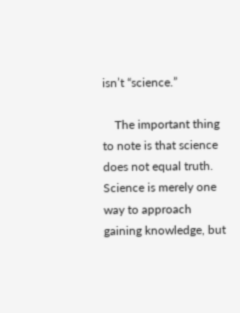isn’t “science.”

    The important thing to note is that science does not equal truth. Science is merely one way to approach gaining knowledge, but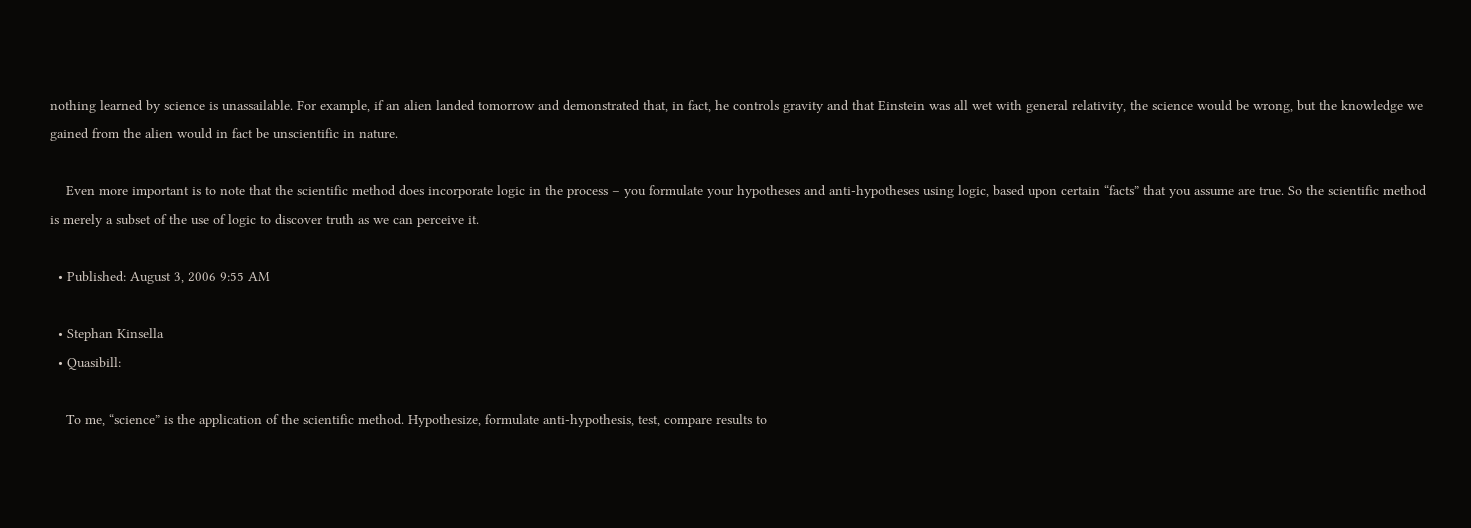nothing learned by science is unassailable. For example, if an alien landed tomorrow and demonstrated that, in fact, he controls gravity and that Einstein was all wet with general relativity, the science would be wrong, but the knowledge we gained from the alien would in fact be unscientific in nature.

    Even more important is to note that the scientific method does incorporate logic in the process – you formulate your hypotheses and anti-hypotheses using logic, based upon certain “facts” that you assume are true. So the scientific method is merely a subset of the use of logic to discover truth as we can perceive it.

  • Published: August 3, 2006 9:55 AM

  • Stephan Kinsella
  • Quasibill:

    To me, “science” is the application of the scientific method. Hypothesize, formulate anti-hypothesis, test, compare results to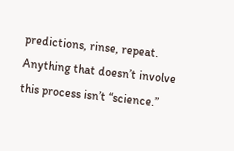predictions, rinse, repeat. Anything that doesn’t involve this process isn’t “science.”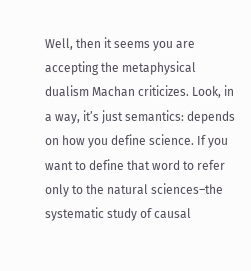Well, then it seems you are accepting the metaphysical dualism Machan criticizes. Look, in a way, it’s just semantics: depends on how you define science. If you want to define that word to refer only to the natural sciences–the systematic study of causal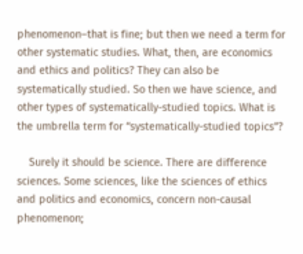phenomenon–that is fine; but then we need a term for other systematic studies. What, then, are economics and ethics and politics? They can also be systematically studied. So then we have science, and other types of systematically-studied topics. What is the umbrella term for “systematically-studied topics”?

    Surely it should be science. There are difference sciences. Some sciences, like the sciences of ethics and politics and economics, concern non-causal phenomenon;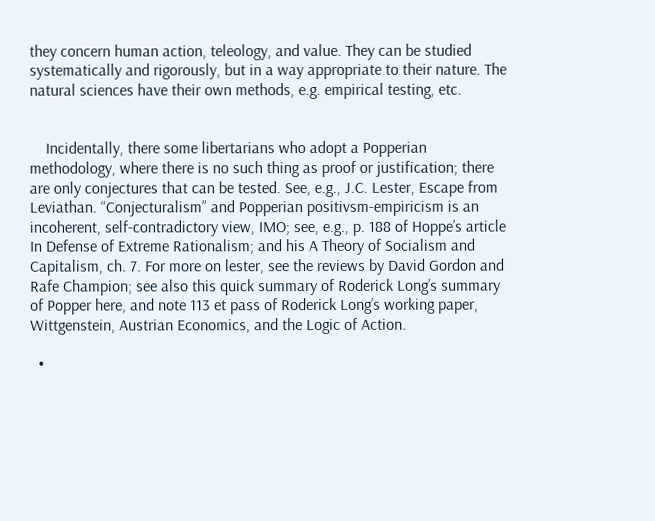they concern human action, teleology, and value. They can be studied systematically and rigorously, but in a way appropriate to their nature. The natural sciences have their own methods, e.g. empirical testing, etc.


    Incidentally, there some libertarians who adopt a Popperian methodology, where there is no such thing as proof or justification; there are only conjectures that can be tested. See, e.g., J.C. Lester, Escape from Leviathan. “Conjecturalism” and Popperian positivsm-empiricism is an incoherent, self-contradictory view, IMO; see, e.g., p. 188 of Hoppe’s article In Defense of Extreme Rationalism; and his A Theory of Socialism and Capitalism, ch. 7. For more on lester, see the reviews by David Gordon and Rafe Champion; see also this quick summary of Roderick Long’s summary of Popper here, and note 113 et pass of Roderick Long’s working paper, Wittgenstein, Austrian Economics, and the Logic of Action.

  •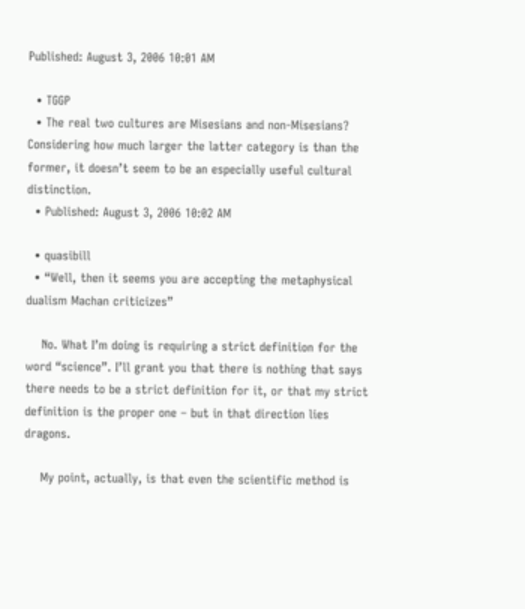Published: August 3, 2006 10:01 AM

  • TGGP
  • The real two cultures are Misesians and non-Misesians? Considering how much larger the latter category is than the former, it doesn’t seem to be an especially useful cultural distinction.
  • Published: August 3, 2006 10:02 AM

  • quasibill
  • “Well, then it seems you are accepting the metaphysical dualism Machan criticizes”

    No. What I’m doing is requiring a strict definition for the word “science”. I’ll grant you that there is nothing that says there needs to be a strict definition for it, or that my strict definition is the proper one – but in that direction lies dragons.

    My point, actually, is that even the scientific method is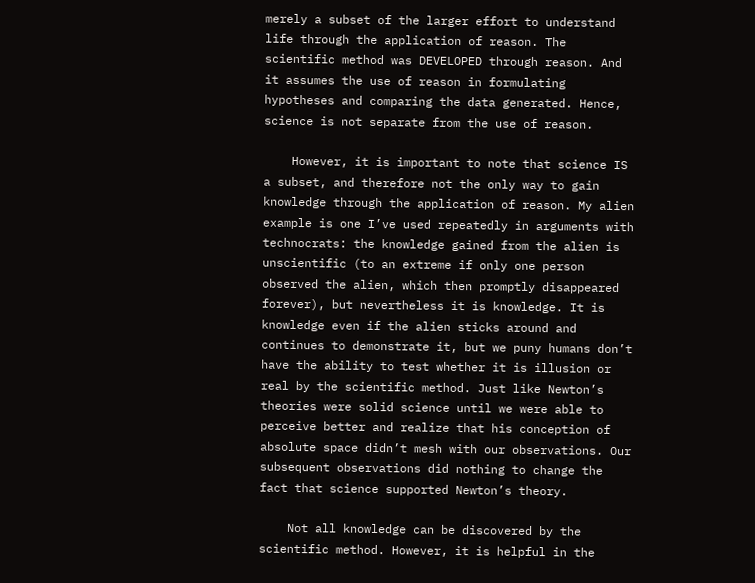merely a subset of the larger effort to understand life through the application of reason. The scientific method was DEVELOPED through reason. And it assumes the use of reason in formulating hypotheses and comparing the data generated. Hence, science is not separate from the use of reason.

    However, it is important to note that science IS a subset, and therefore not the only way to gain knowledge through the application of reason. My alien example is one I’ve used repeatedly in arguments with technocrats: the knowledge gained from the alien is unscientific (to an extreme if only one person observed the alien, which then promptly disappeared forever), but nevertheless it is knowledge. It is knowledge even if the alien sticks around and continues to demonstrate it, but we puny humans don’t have the ability to test whether it is illusion or real by the scientific method. Just like Newton’s theories were solid science until we were able to perceive better and realize that his conception of absolute space didn’t mesh with our observations. Our subsequent observations did nothing to change the fact that science supported Newton’s theory.

    Not all knowledge can be discovered by the scientific method. However, it is helpful in the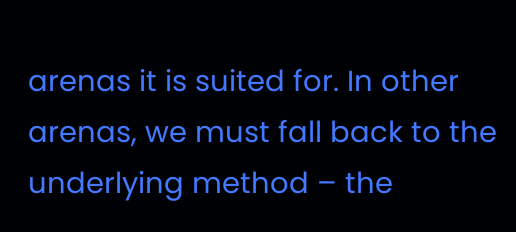arenas it is suited for. In other arenas, we must fall back to the underlying method – the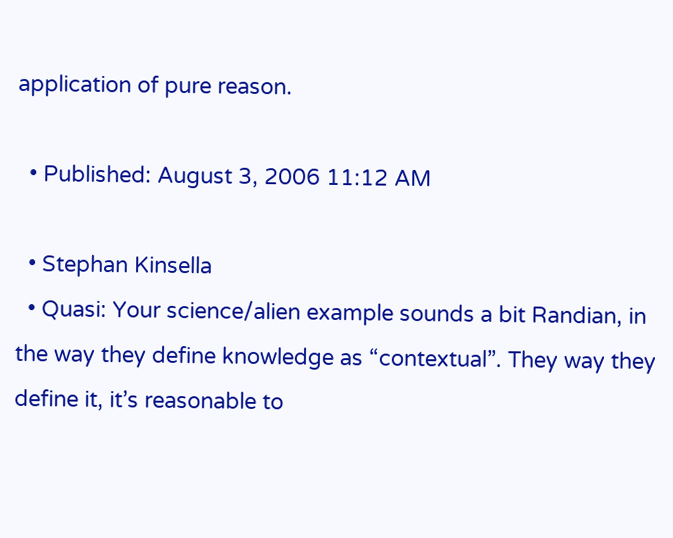application of pure reason.

  • Published: August 3, 2006 11:12 AM

  • Stephan Kinsella
  • Quasi: Your science/alien example sounds a bit Randian, in the way they define knowledge as “contextual”. They way they define it, it’s reasonable to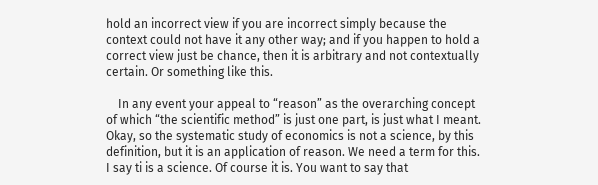hold an incorrect view if you are incorrect simply because the context could not have it any other way; and if you happen to hold a correct view just be chance, then it is arbitrary and not contextually certain. Or something like this.

    In any event your appeal to “reason” as the overarching concept of which “the scientific method” is just one part, is just what I meant. Okay, so the systematic study of economics is not a science, by this definition, but it is an application of reason. We need a term for this. I say ti is a science. Of course it is. You want to say that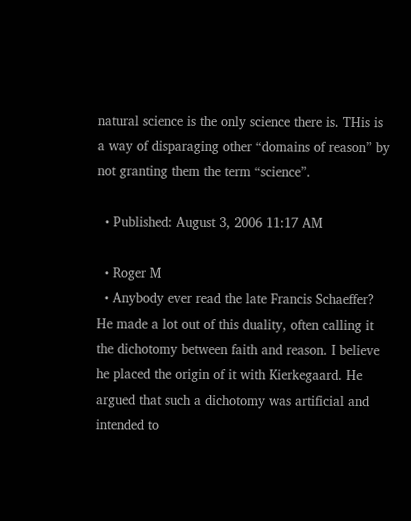natural science is the only science there is. THis is a way of disparaging other “domains of reason” by not granting them the term “science”.

  • Published: August 3, 2006 11:17 AM

  • Roger M
  • Anybody ever read the late Francis Schaeffer? He made a lot out of this duality, often calling it the dichotomy between faith and reason. I believe he placed the origin of it with Kierkegaard. He argued that such a dichotomy was artificial and intended to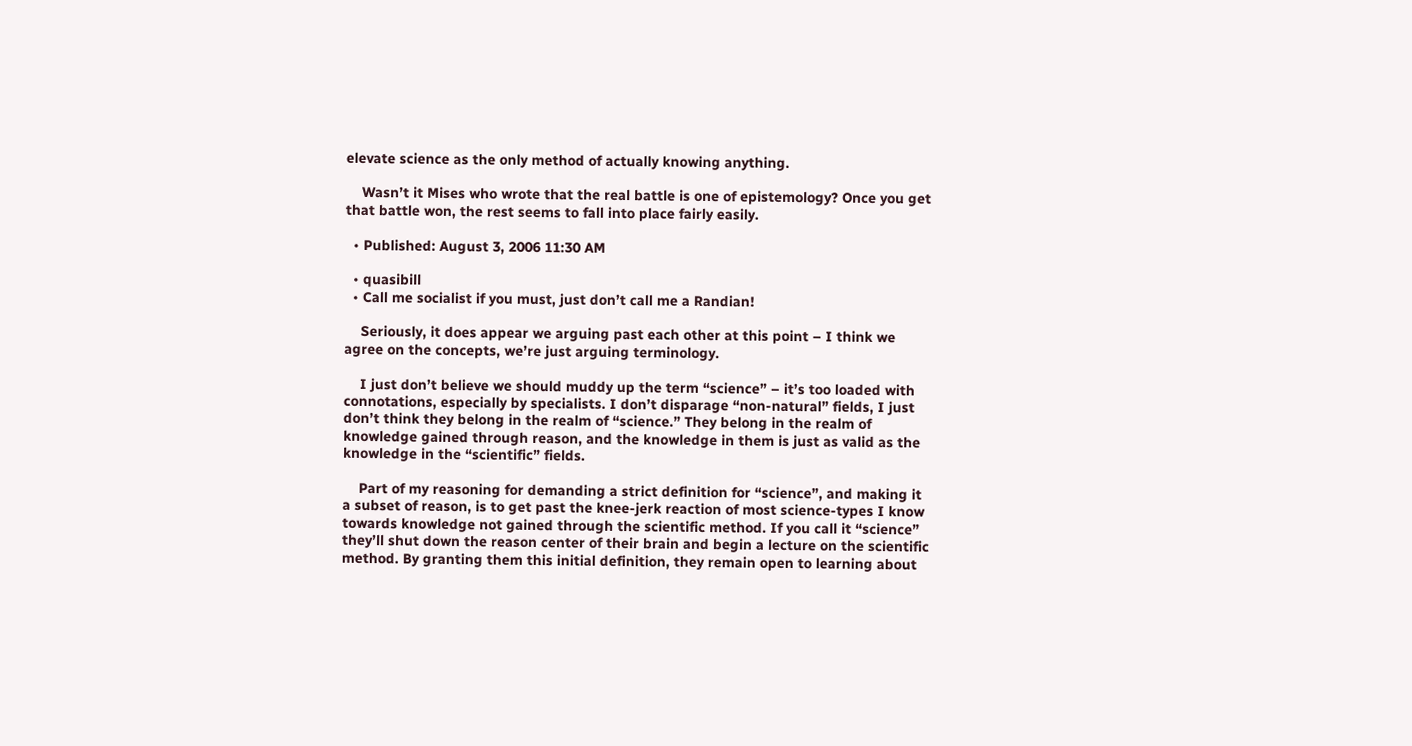elevate science as the only method of actually knowing anything.

    Wasn’t it Mises who wrote that the real battle is one of epistemology? Once you get that battle won, the rest seems to fall into place fairly easily.

  • Published: August 3, 2006 11:30 AM

  • quasibill
  • Call me socialist if you must, just don’t call me a Randian!

    Seriously, it does appear we arguing past each other at this point – I think we agree on the concepts, we’re just arguing terminology.

    I just don’t believe we should muddy up the term “science” – it’s too loaded with connotations, especially by specialists. I don’t disparage “non-natural” fields, I just don’t think they belong in the realm of “science.” They belong in the realm of knowledge gained through reason, and the knowledge in them is just as valid as the knowledge in the “scientific” fields.

    Part of my reasoning for demanding a strict definition for “science”, and making it a subset of reason, is to get past the knee-jerk reaction of most science-types I know towards knowledge not gained through the scientific method. If you call it “science” they’ll shut down the reason center of their brain and begin a lecture on the scientific method. By granting them this initial definition, they remain open to learning about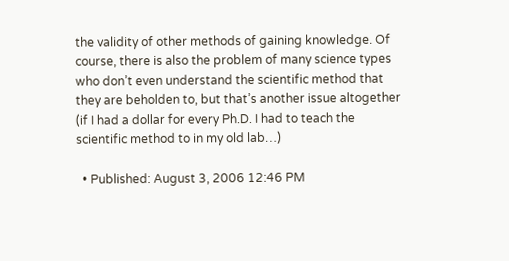the validity of other methods of gaining knowledge. Of course, there is also the problem of many science types who don’t even understand the scientific method that they are beholden to, but that’s another issue altogether (if I had a dollar for every Ph.D. I had to teach the scientific method to in my old lab…)

  • Published: August 3, 2006 12:46 PM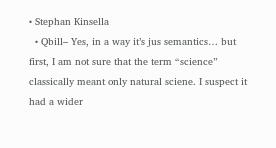• Stephan Kinsella
  • Qbill– Yes, in a way it’s jus semantics… but first, I am not sure that the term “science” classically meant only natural sciene. I suspect it had a wider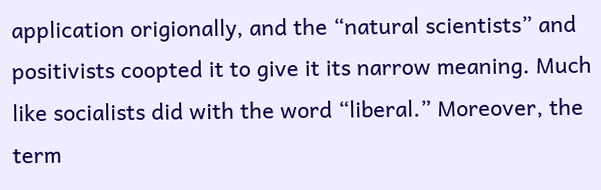application origionally, and the “natural scientists” and positivists coopted it to give it its narrow meaning. Much like socialists did with the word “liberal.” Moreover, the term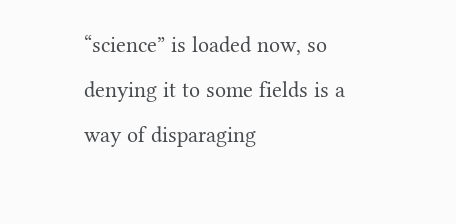“science” is loaded now, so denying it to some fields is a way of disparaging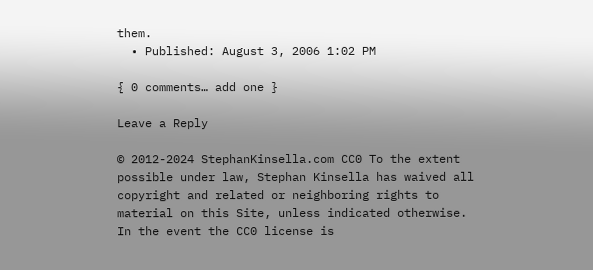them.
  • Published: August 3, 2006 1:02 PM

{ 0 comments… add one }

Leave a Reply

© 2012-2024 StephanKinsella.com CC0 To the extent possible under law, Stephan Kinsella has waived all copyright and related or neighboring rights to material on this Site, unless indicated otherwise. In the event the CC0 license is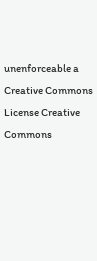unenforceable a  Creative Commons License Creative Commons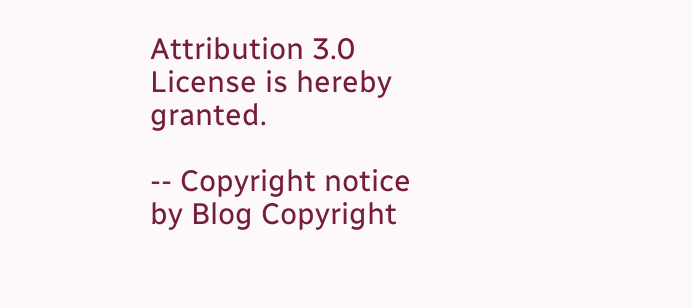Attribution 3.0 License is hereby granted.

-- Copyright notice by Blog Copyright